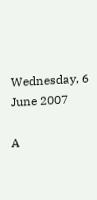Wednesday, 6 June 2007

A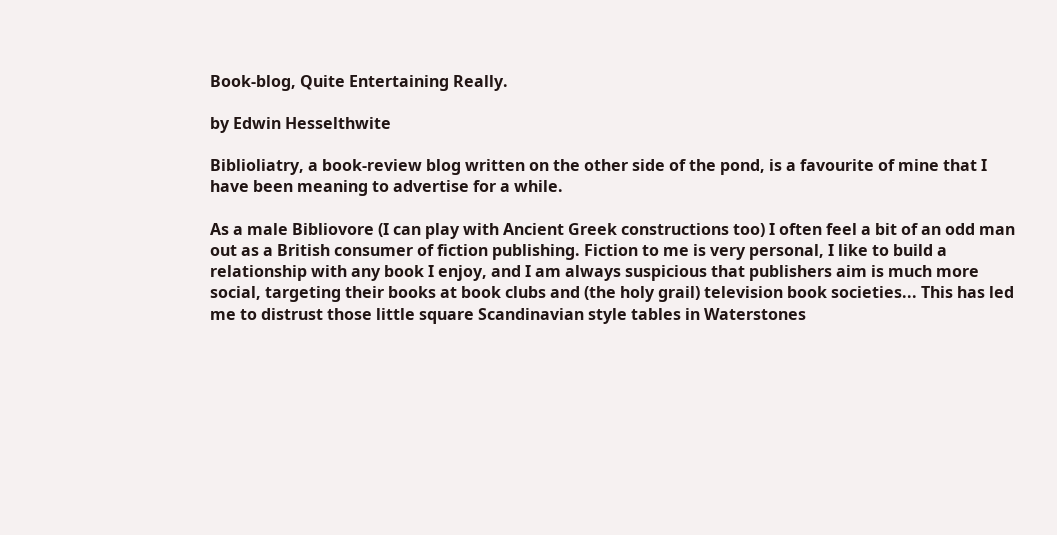Book-blog, Quite Entertaining Really.

by Edwin Hesselthwite

Biblioliatry, a book-review blog written on the other side of the pond, is a favourite of mine that I have been meaning to advertise for a while.

As a male Bibliovore (I can play with Ancient Greek constructions too) I often feel a bit of an odd man out as a British consumer of fiction publishing. Fiction to me is very personal, I like to build a relationship with any book I enjoy, and I am always suspicious that publishers aim is much more social, targeting their books at book clubs and (the holy grail) television book societies... This has led me to distrust those little square Scandinavian style tables in Waterstones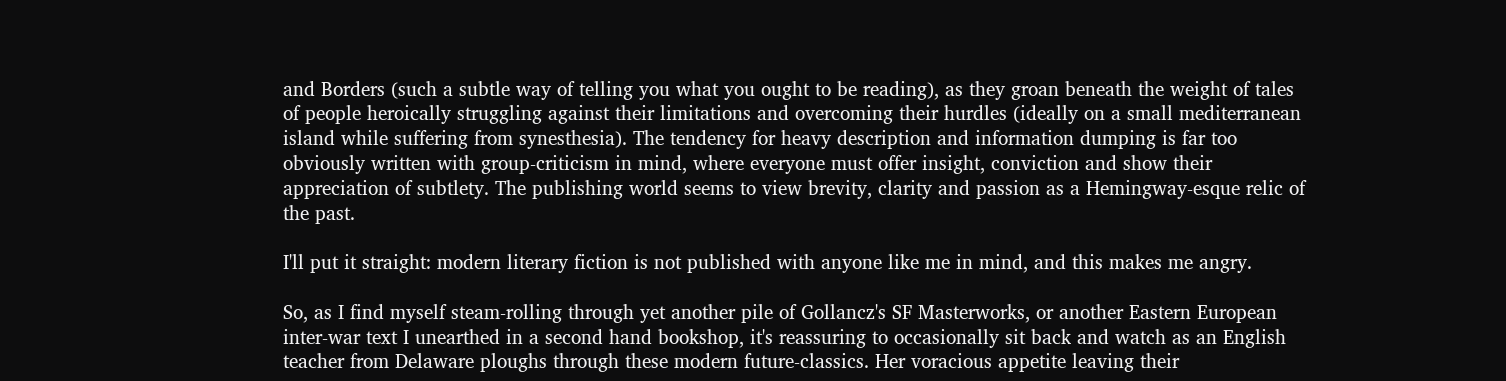and Borders (such a subtle way of telling you what you ought to be reading), as they groan beneath the weight of tales of people heroically struggling against their limitations and overcoming their hurdles (ideally on a small mediterranean island while suffering from synesthesia). The tendency for heavy description and information dumping is far too obviously written with group-criticism in mind, where everyone must offer insight, conviction and show their appreciation of subtlety. The publishing world seems to view brevity, clarity and passion as a Hemingway-esque relic of the past.

I'll put it straight: modern literary fiction is not published with anyone like me in mind, and this makes me angry.

So, as I find myself steam-rolling through yet another pile of Gollancz's SF Masterworks, or another Eastern European inter-war text I unearthed in a second hand bookshop, it's reassuring to occasionally sit back and watch as an English teacher from Delaware ploughs through these modern future-classics. Her voracious appetite leaving their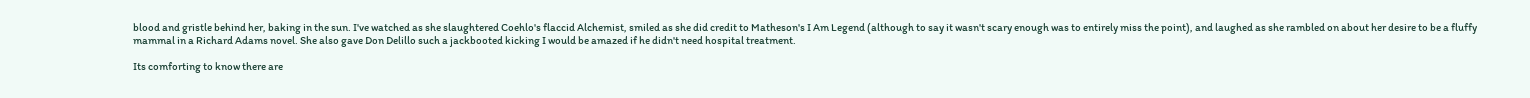blood and gristle behind her, baking in the sun. I've watched as she slaughtered Coehlo's flaccid Alchemist, smiled as she did credit to Matheson's I Am Legend (although to say it wasn't scary enough was to entirely miss the point), and laughed as she rambled on about her desire to be a fluffy mammal in a Richard Adams novel. She also gave Don Delillo such a jackbooted kicking I would be amazed if he didn't need hospital treatment.

Its comforting to know there are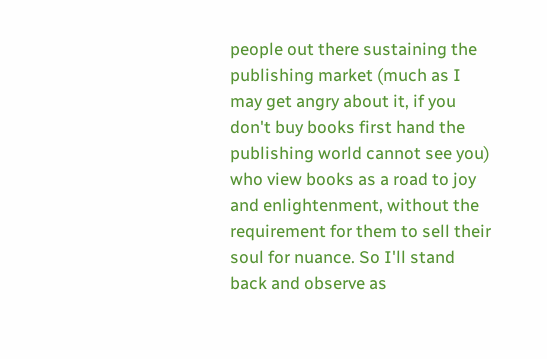people out there sustaining the publishing market (much as I may get angry about it, if you don't buy books first hand the publishing world cannot see you) who view books as a road to joy and enlightenment, without the requirement for them to sell their soul for nuance. So I'll stand back and observe as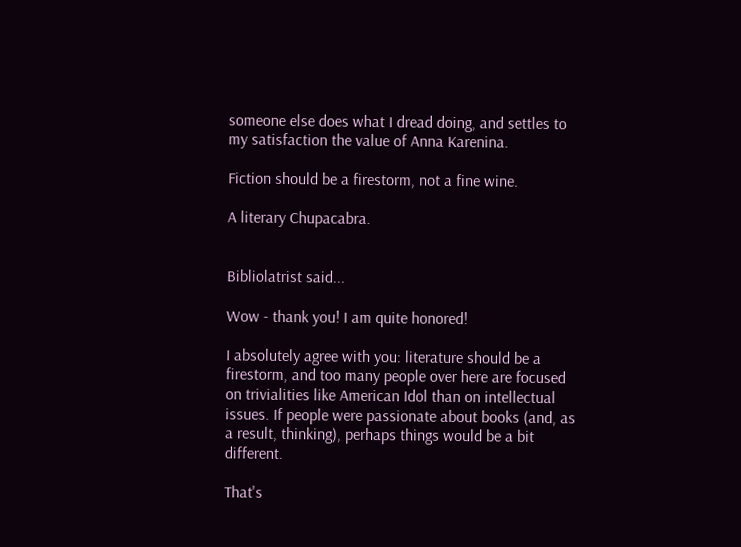someone else does what I dread doing, and settles to my satisfaction the value of Anna Karenina.

Fiction should be a firestorm, not a fine wine.

A literary Chupacabra.


Bibliolatrist said...

Wow - thank you! I am quite honored!

I absolutely agree with you: literature should be a firestorm, and too many people over here are focused on trivialities like American Idol than on intellectual issues. If people were passionate about books (and, as a result, thinking), perhaps things would be a bit different.

That's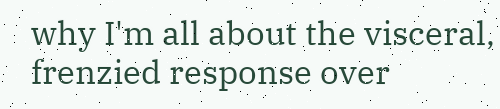why I'm all about the visceral, frenzied response over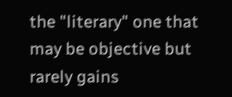the "literary" one that may be objective but rarely gains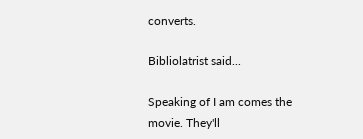converts.

Bibliolatrist said...

Speaking of I am comes the movie. They'll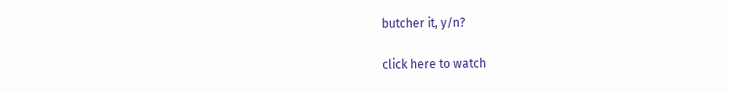butcher it, y/n?

click here to watch